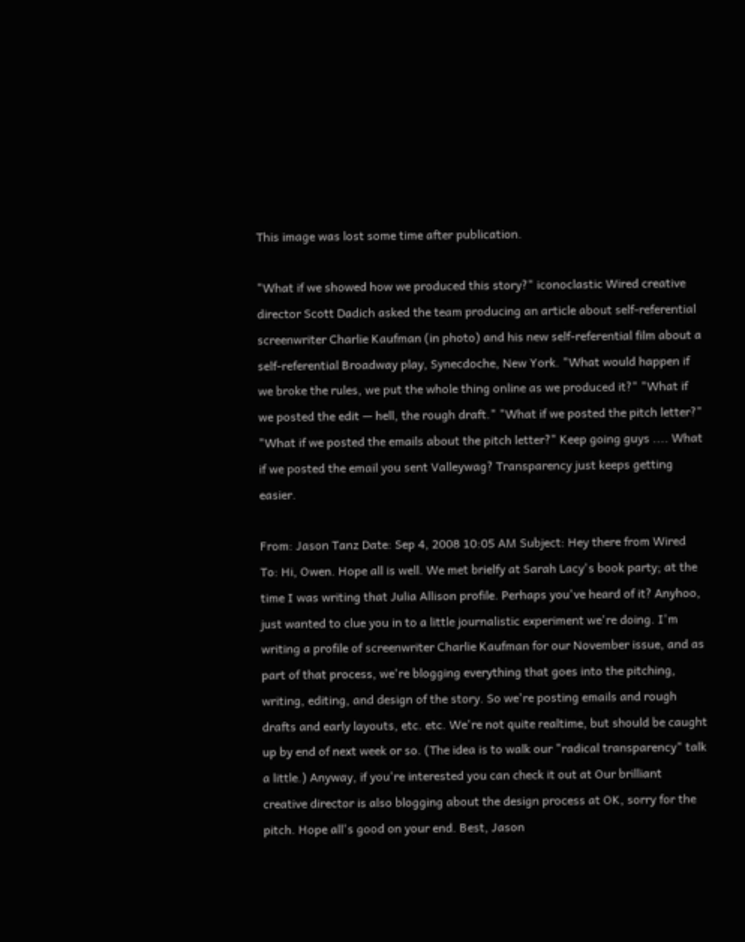This image was lost some time after publication.

"What if we showed how we produced this story?" iconoclastic Wired creative director Scott Dadich asked the team producing an article about self-referential screenwriter Charlie Kaufman (in photo) and his new self-referential film about a self-referential Broadway play, Synecdoche, New York. "What would happen if we broke the rules, we put the whole thing online as we produced it?" "What if we posted the edit — hell, the rough draft." "What if we posted the pitch letter?" "What if we posted the emails about the pitch letter?" Keep going guys .... What if we posted the email you sent Valleywag? Transparency just keeps getting easier.

From: Jason Tanz Date: Sep 4, 2008 10:05 AM Subject: Hey there from Wired To: Hi, Owen. Hope all is well. We met brielfy at Sarah Lacy's book party; at the time I was writing that Julia Allison profile. Perhaps you've heard of it? Anyhoo, just wanted to clue you in to a little journalistic experiment we're doing. I'm writing a profile of screenwriter Charlie Kaufman for our November issue, and as part of that process, we're blogging everything that goes into the pitching, writing, editing, and design of the story. So we're posting emails and rough drafts and early layouts, etc. etc. We're not quite realtime, but should be caught up by end of next week or so. (The idea is to walk our "radical transparency" talk a little.) Anyway, if you're interested you can check it out at Our brilliant creative director is also blogging about the design process at OK, sorry for the pitch. Hope all's good on your end. Best, Jason